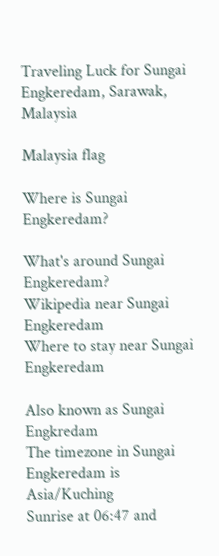Traveling Luck for Sungai Engkeredam, Sarawak, Malaysia

Malaysia flag

Where is Sungai Engkeredam?

What's around Sungai Engkeredam?
Wikipedia near Sungai Engkeredam
Where to stay near Sungai Engkeredam

Also known as Sungai Engkredam
The timezone in Sungai Engkeredam is Asia/Kuching
Sunrise at 06:47 and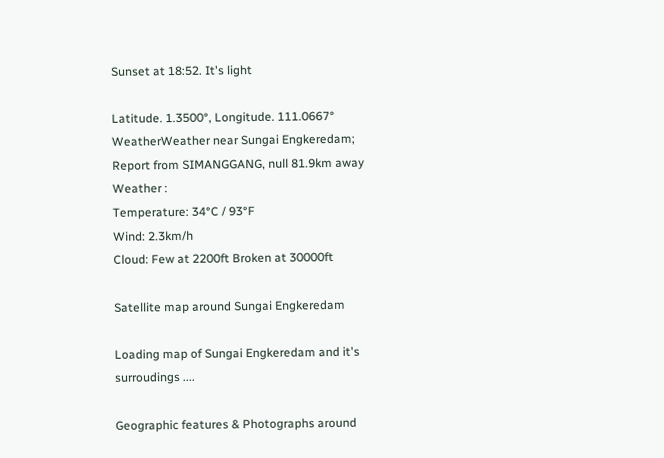Sunset at 18:52. It's light

Latitude. 1.3500°, Longitude. 111.0667°
WeatherWeather near Sungai Engkeredam; Report from SIMANGGANG, null 81.9km away
Weather :
Temperature: 34°C / 93°F
Wind: 2.3km/h
Cloud: Few at 2200ft Broken at 30000ft

Satellite map around Sungai Engkeredam

Loading map of Sungai Engkeredam and it's surroudings ....

Geographic features & Photographs around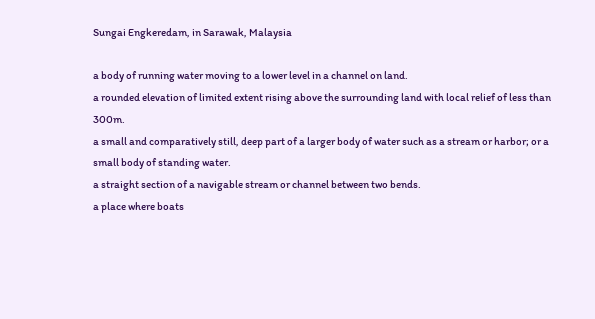Sungai Engkeredam, in Sarawak, Malaysia

a body of running water moving to a lower level in a channel on land.
a rounded elevation of limited extent rising above the surrounding land with local relief of less than 300m.
a small and comparatively still, deep part of a larger body of water such as a stream or harbor; or a small body of standing water.
a straight section of a navigable stream or channel between two bends.
a place where boats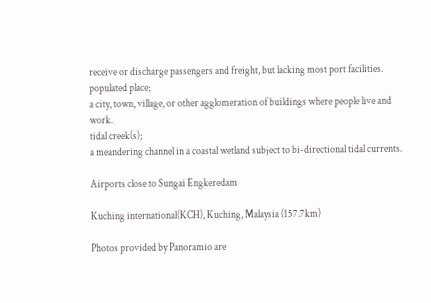receive or discharge passengers and freight, but lacking most port facilities.
populated place;
a city, town, village, or other agglomeration of buildings where people live and work.
tidal creek(s);
a meandering channel in a coastal wetland subject to bi-directional tidal currents.

Airports close to Sungai Engkeredam

Kuching international(KCH), Kuching, Malaysia (157.7km)

Photos provided by Panoramio are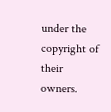under the copyright of their owners.